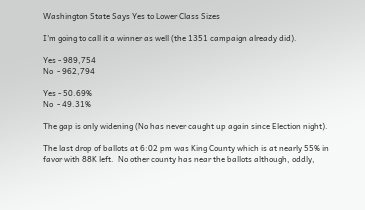Washington State Says Yes to Lower Class Sizes

I'm going to call it a winner as well (the 1351 campaign already did).

Yes - 989,754
No  - 962,794

Yes - 50.69%
No  - 49.31%

The gap is only widening (No has never caught up again since Election night).

The last drop of ballots at 6:02 pm was King County which is at nearly 55% in favor with 88K left.  No other county has near the ballots although, oddly,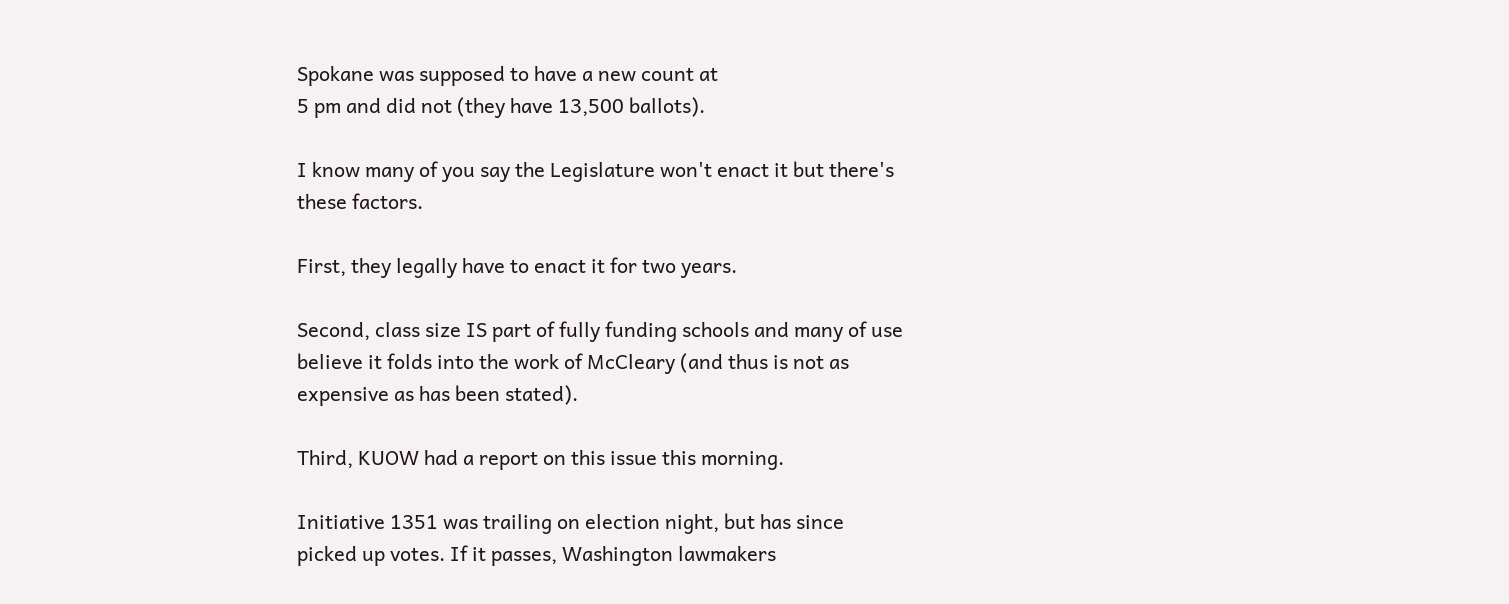Spokane was supposed to have a new count at
5 pm and did not (they have 13,500 ballots).

I know many of you say the Legislature won't enact it but there's these factors.

First, they legally have to enact it for two years.

Second, class size IS part of fully funding schools and many of use believe it folds into the work of McCleary (and thus is not as expensive as has been stated).

Third, KUOW had a report on this issue this morning.

Initiative 1351 was trailing on election night, but has since picked up votes. If it passes, Washington lawmakers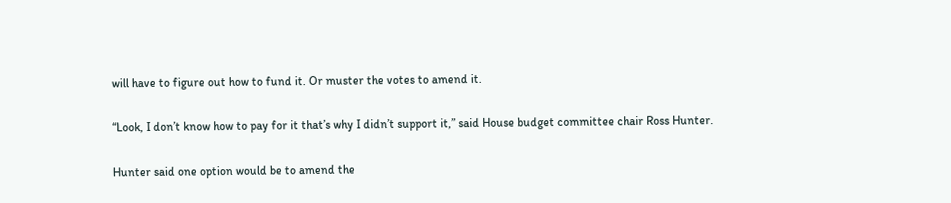will have to figure out how to fund it. Or muster the votes to amend it.

“Look, I don’t know how to pay for it that’s why I didn’t support it,” said House budget committee chair Ross Hunter.

Hunter said one option would be to amend the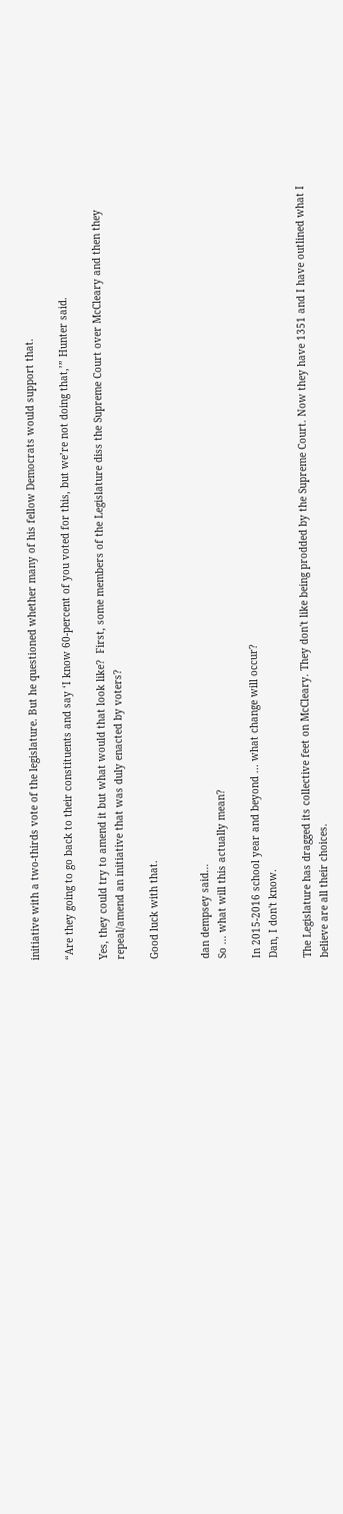initiative with a two-thirds vote of the legislature. But he questioned whether many of his fellow Democrats would support that.

“Are they going to go back to their constituents and say ‘I know 60-percent of you voted for this, but we’re not doing that,’” Hunter said.

Yes, they could try to amend it but what would that look like?  First, some members of the Legislature diss the Supreme Court over McCleary and then they repeal/amend an initiative that was duly enacted by voters?

Good luck with that.


dan dempsey said…
So ... what will this actually mean?

In 2015-2016 school year and beyond ... what change will occur?
Dan, I don't know.

The Legislature has dragged its collective feet on McCleary. They don't like being prodded by the Supreme Court. Now they have 1351 and I have outlined what I believe are all their choices.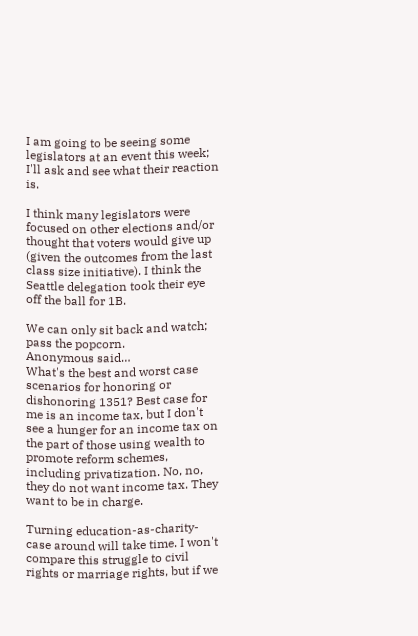I am going to be seeing some legislators at an event this week; I'll ask and see what their reaction is.

I think many legislators were focused on other elections and/or thought that voters would give up (given the outcomes from the last class size initiative). I think the Seattle delegation took their eye off the ball for 1B.

We can only sit back and watch; pass the popcorn.
Anonymous said…
What's the best and worst case scenarios for honoring or dishonoring 1351? Best case for me is an income tax, but I don't see a hunger for an income tax on the part of those using wealth to promote reform schemes, including privatization. No, no, they do not want income tax. They want to be in charge.

Turning education-as-charity-case around will take time. I won't compare this struggle to civil rights or marriage rights, but if we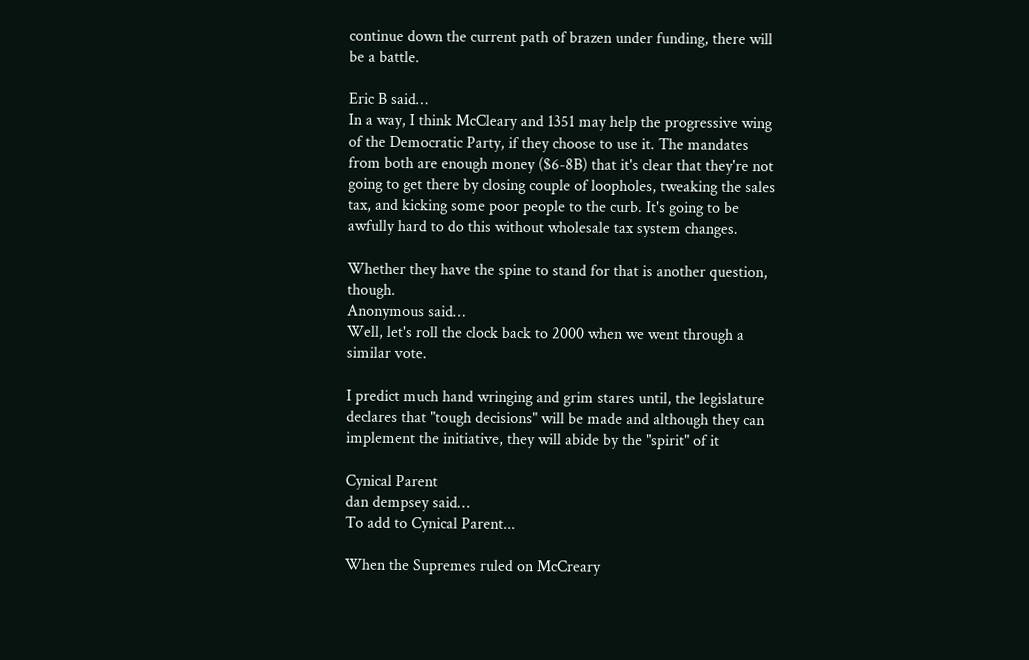continue down the current path of brazen under funding, there will be a battle.

Eric B said…
In a way, I think McCleary and 1351 may help the progressive wing of the Democratic Party, if they choose to use it. The mandates from both are enough money ($6-8B) that it's clear that they're not going to get there by closing couple of loopholes, tweaking the sales tax, and kicking some poor people to the curb. It's going to be awfully hard to do this without wholesale tax system changes.

Whether they have the spine to stand for that is another question, though.
Anonymous said…
Well, let's roll the clock back to 2000 when we went through a similar vote.

I predict much hand wringing and grim stares until, the legislature declares that "tough decisions" will be made and although they can implement the initiative, they will abide by the "spirit" of it

Cynical Parent
dan dempsey said…
To add to Cynical Parent...

When the Supremes ruled on McCreary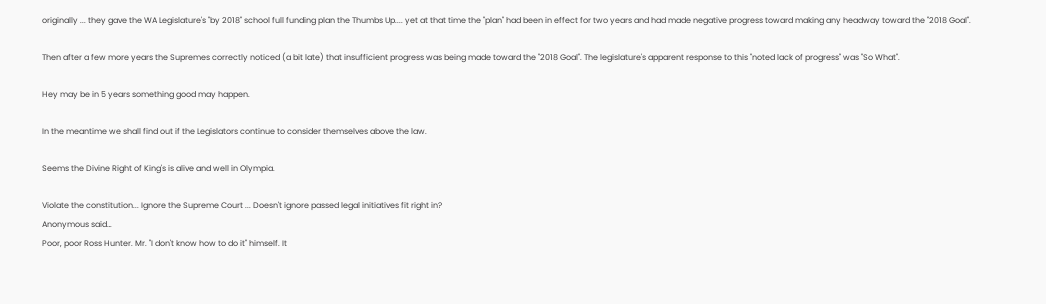originally ... they gave the WA Legislature's "by 2018" school full funding plan the Thumbs Up.... yet at that time the "plan" had been in effect for two years and had made negative progress toward making any headway toward the "2018 Goal".

Then after a few more years the Supremes correctly noticed (a bit late) that insufficient progress was being made toward the "2018 Goal". The legislature's apparent response to this "noted lack of progress" was "So What".

Hey may be in 5 years something good may happen.

In the meantime we shall find out if the Legislators continue to consider themselves above the law.

Seems the Divine Right of King's is alive and well in Olympia.

Violate the constitution... Ignore the Supreme Court ... Doesn't ignore passed legal initiatives fit right in?
Anonymous said…
Poor, poor Ross Hunter. Mr. "I don't know how to do it" himself. It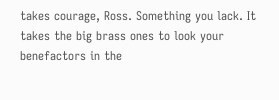takes courage, Ross. Something you lack. It takes the big brass ones to look your benefactors in the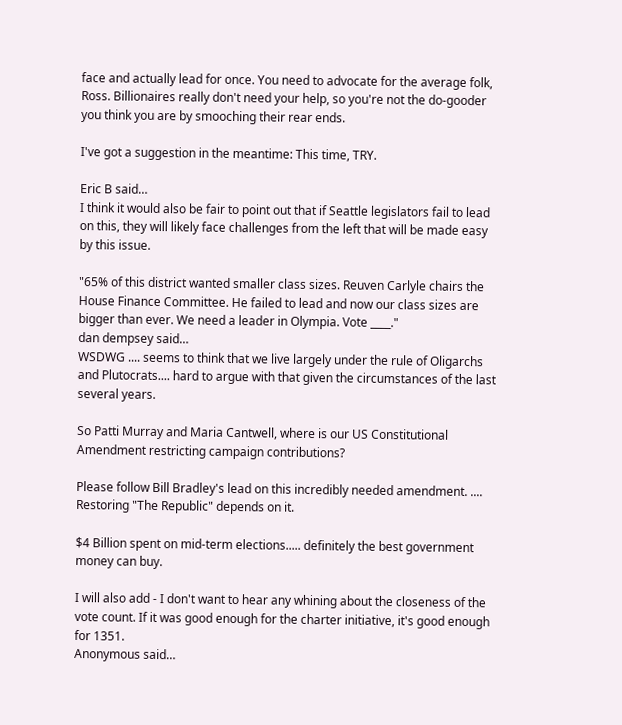face and actually lead for once. You need to advocate for the average folk, Ross. Billionaires really don't need your help, so you're not the do-gooder you think you are by smooching their rear ends.

I've got a suggestion in the meantime: This time, TRY.

Eric B said…
I think it would also be fair to point out that if Seattle legislators fail to lead on this, they will likely face challenges from the left that will be made easy by this issue.

"65% of this district wanted smaller class sizes. Reuven Carlyle chairs the House Finance Committee. He failed to lead and now our class sizes are bigger than ever. We need a leader in Olympia. Vote ____."
dan dempsey said…
WSDWG .... seems to think that we live largely under the rule of Oligarchs and Plutocrats.... hard to argue with that given the circumstances of the last several years.

So Patti Murray and Maria Cantwell, where is our US Constitutional Amendment restricting campaign contributions?

Please follow Bill Bradley's lead on this incredibly needed amendment. .... Restoring "The Republic" depends on it.

$4 Billion spent on mid-term elections..... definitely the best government money can buy.

I will also add - I don't want to hear any whining about the closeness of the vote count. If it was good enough for the charter initiative, it's good enough for 1351.
Anonymous said…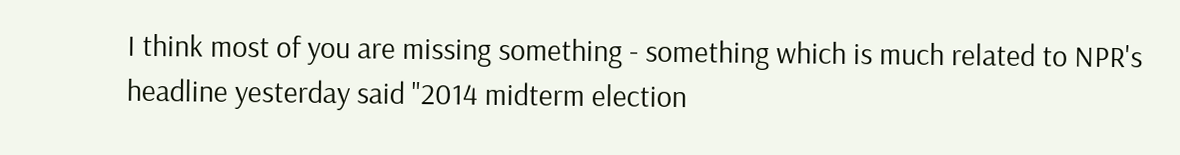I think most of you are missing something - something which is much related to NPR's headline yesterday said "2014 midterm election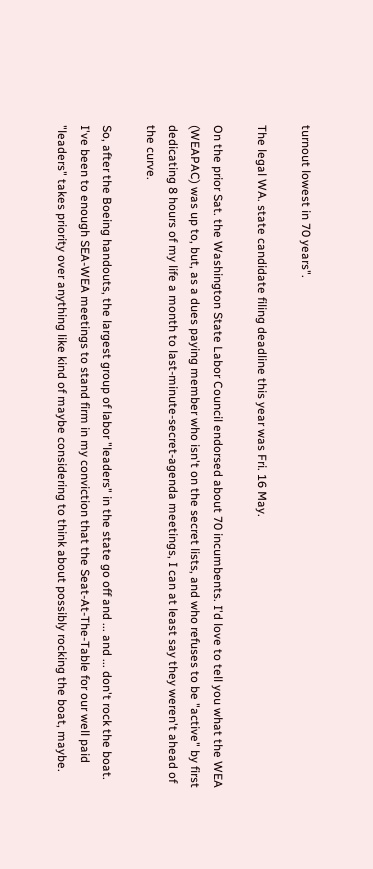turnout lowest in 70 years".

The legal WA. state candidate filing deadline this year was Fri. 16 May.

On the prior Sat. the Washington State Labor Council endorsed about 70 incumbents. I'd love to tell you what the WEA (WEAPAC) was up to, but, as a dues paying member who isn't on the secret lists, and who refuses to be "active" by first dedicating 8 hours of my life a month to last-minute-secret-agenda meetings, I can at least say they weren't ahead of the curve.

So, after the Boeing handouts, the largest group of labor "leaders" in the state go off and ... and ... don't rock the boat. I've been to enough SEA-WEA meetings to stand firm in my conviction that the Seat-At-The-Table for our well paid "leaders" takes priority over anything like kind of maybe considering to think about possibly rocking the boat, maybe.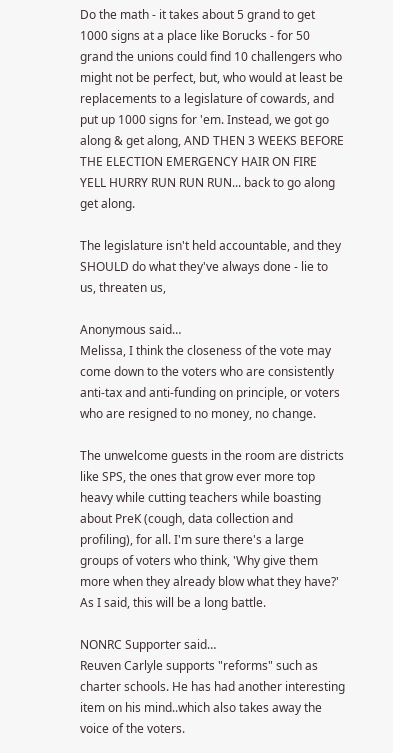Do the math - it takes about 5 grand to get 1000 signs at a place like Borucks - for 50 grand the unions could find 10 challengers who might not be perfect, but, who would at least be replacements to a legislature of cowards, and put up 1000 signs for 'em. Instead, we got go along & get along, AND THEN 3 WEEKS BEFORE THE ELECTION EMERGENCY HAIR ON FIRE YELL HURRY RUN RUN RUN... back to go along get along.

The legislature isn't held accountable, and they SHOULD do what they've always done - lie to us, threaten us,

Anonymous said…
Melissa, I think the closeness of the vote may come down to the voters who are consistently anti-tax and anti-funding on principle, or voters who are resigned to no money, no change.

The unwelcome guests in the room are districts like SPS, the ones that grow ever more top heavy while cutting teachers while boasting about PreK (cough, data collection and profiling), for all. I'm sure there's a large groups of voters who think, 'Why give them more when they already blow what they have?' As I said, this will be a long battle.

NONRC Supporter said…
Reuven Carlyle supports "reforms" such as charter schools. He has had another interesting item on his mind..which also takes away the voice of the voters.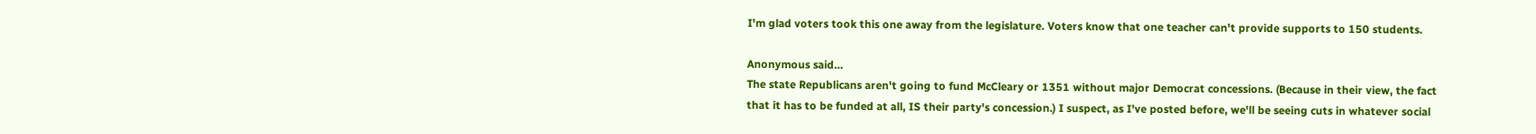I'm glad voters took this one away from the legislature. Voters know that one teacher can't provide supports to 150 students.

Anonymous said…
The state Republicans aren't going to fund McCleary or 1351 without major Democrat concessions. (Because in their view, the fact that it has to be funded at all, IS their party's concession.) I suspect, as I've posted before, we'll be seeing cuts in whatever social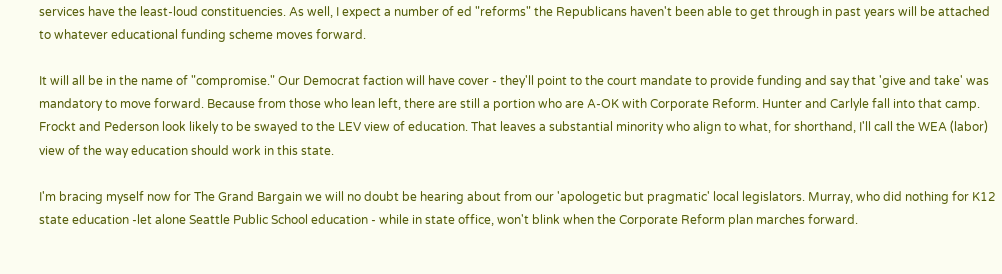services have the least-loud constituencies. As well, I expect a number of ed "reforms" the Republicans haven't been able to get through in past years will be attached to whatever educational funding scheme moves forward.

It will all be in the name of "compromise." Our Democrat faction will have cover - they'll point to the court mandate to provide funding and say that 'give and take' was mandatory to move forward. Because from those who lean left, there are still a portion who are A-OK with Corporate Reform. Hunter and Carlyle fall into that camp. Frockt and Pederson look likely to be swayed to the LEV view of education. That leaves a substantial minority who align to what, for shorthand, I'll call the WEA (labor) view of the way education should work in this state.

I'm bracing myself now for The Grand Bargain we will no doubt be hearing about from our 'apologetic but pragmatic' local legislators. Murray, who did nothing for K12 state education -let alone Seattle Public School education - while in state office, won't blink when the Corporate Reform plan marches forward.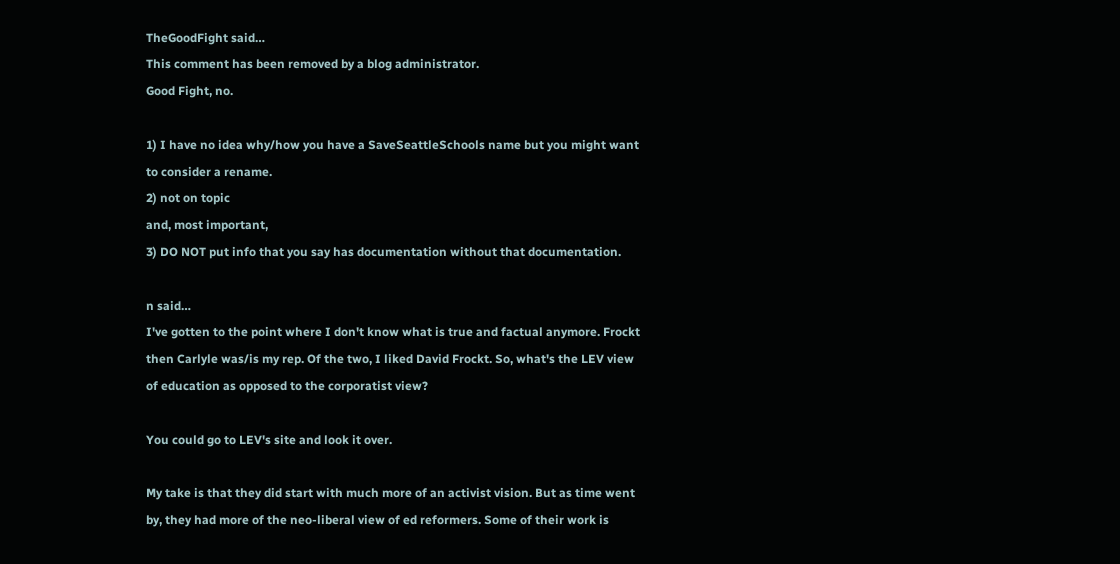TheGoodFight said…
This comment has been removed by a blog administrator.
Good Fight, no.

1) I have no idea why/how you have a SaveSeattleSchools name but you might want to consider a rename.
2) not on topic
and, most important,
3) DO NOT put info that you say has documentation without that documentation.

n said…
I've gotten to the point where I don't know what is true and factual anymore. Frockt then Carlyle was/is my rep. Of the two, I liked David Frockt. So, what's the LEV view of education as opposed to the corporatist view?

You could go to LEV's site and look it over.

My take is that they did start with much more of an activist vision. But as time went by, they had more of the neo-liberal view of ed reformers. Some of their work is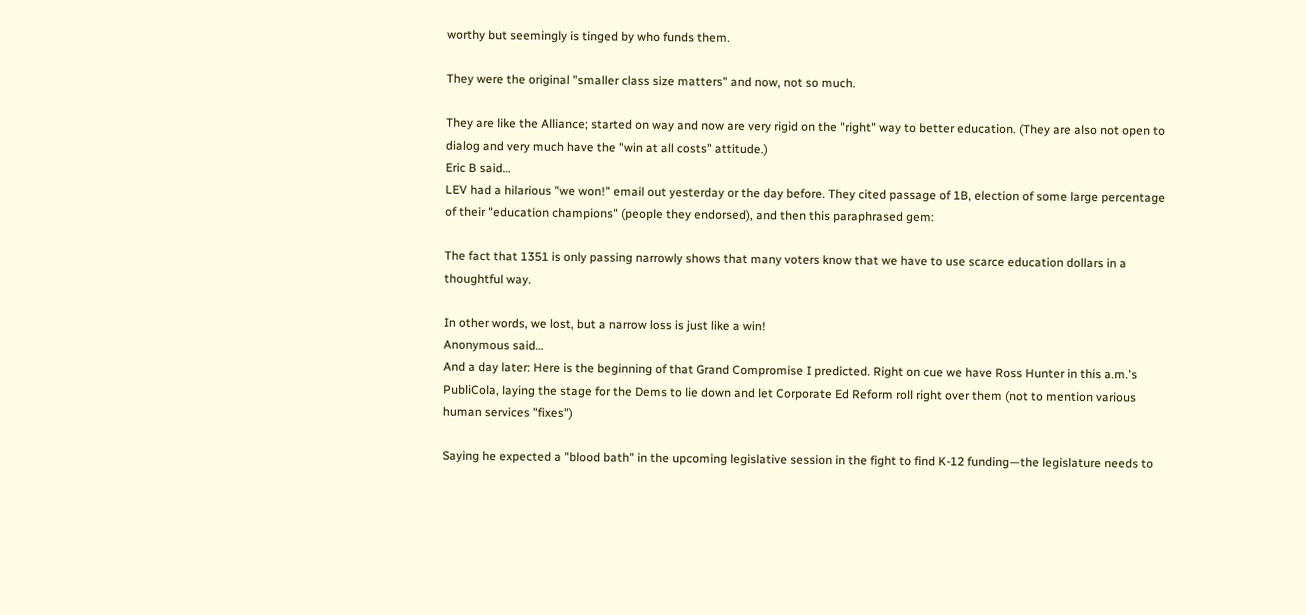worthy but seemingly is tinged by who funds them.

They were the original "smaller class size matters" and now, not so much.

They are like the Alliance; started on way and now are very rigid on the "right" way to better education. (They are also not open to dialog and very much have the "win at all costs" attitude.)
Eric B said…
LEV had a hilarious "we won!" email out yesterday or the day before. They cited passage of 1B, election of some large percentage of their "education champions" (people they endorsed), and then this paraphrased gem:

The fact that 1351 is only passing narrowly shows that many voters know that we have to use scarce education dollars in a thoughtful way.

In other words, we lost, but a narrow loss is just like a win!
Anonymous said…
And a day later: Here is the beginning of that Grand Compromise I predicted. Right on cue we have Ross Hunter in this a.m.'s PubliCola, laying the stage for the Dems to lie down and let Corporate Ed Reform roll right over them (not to mention various human services "fixes")

Saying he expected a "blood bath" in the upcoming legislative session in the fight to find K-12 funding—the legislature needs to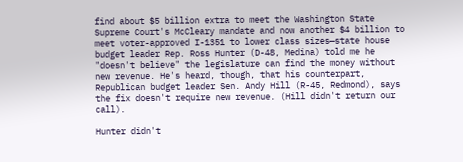find about $5 billion extra to meet the Washington State Supreme Court's McCleary mandate and now another $4 billion to meet voter-approved I-1351 to lower class sizes—state house budget leader Rep. Ross Hunter (D-48, Medina) told me he "doesn't believe" the legislature can find the money without new revenue. He's heard, though, that his counterpart, Republican budget leader Sen. Andy Hill (R-45, Redmond), says the fix doesn't require new revenue. (Hill didn't return our call).

Hunter didn't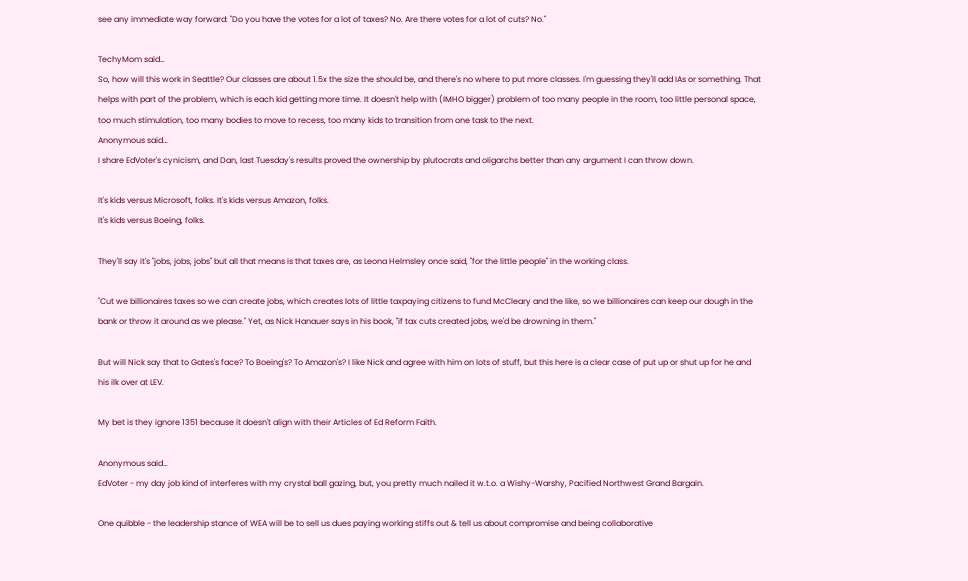see any immediate way forward: "Do you have the votes for a lot of taxes? No. Are there votes for a lot of cuts? No."

TechyMom said…
So, how will this work in Seattle? Our classes are about 1.5x the size the should be, and there's no where to put more classes. I'm guessing they'll add IAs or something. That helps with part of the problem, which is each kid getting more time. It doesn't help with (IMHO bigger) problem of too many people in the room, too little personal space, too much stimulation, too many bodies to move to recess, too many kids to transition from one task to the next.
Anonymous said…
I share EdVoter's cynicism, and Dan, last Tuesday's results proved the ownership by plutocrats and oligarchs better than any argument I can throw down.

It's kids versus Microsoft, folks. It's kids versus Amazon, folks.
It's kids versus Boeing, folks.

They'll say it's "jobs, jobs, jobs" but all that means is that taxes are, as Leona Helmsley once said, "for the little people" in the working class.

"Cut we billionaires taxes so we can create jobs, which creates lots of little taxpaying citizens to fund McCleary and the like, so we billionaires can keep our dough in the bank or throw it around as we please." Yet, as Nick Hanauer says in his book, "if tax cuts created jobs, we'd be drowning in them."

But will Nick say that to Gates's face? To Boeing's? To Amazon's? I like Nick and agree with him on lots of stuff, but this here is a clear case of put up or shut up for he and his ilk over at LEV.

My bet is they ignore 1351 because it doesn't align with their Articles of Ed Reform Faith.

Anonymous said…
EdVoter - my day job kind of interferes with my crystal ball gazing, but, you pretty much nailed it w.t.o. a Wishy-Warshy, Pacified Northwest Grand Bargain.

One quibble - the leadership stance of WEA will be to sell us dues paying working stiffs out & tell us about compromise and being collaborative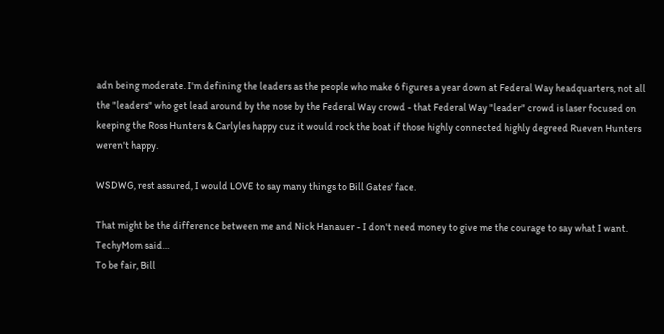adn being moderate. I'm defining the leaders as the people who make 6 figures a year down at Federal Way headquarters, not all the "leaders" who get lead around by the nose by the Federal Way crowd - that Federal Way "leader" crowd is laser focused on keeping the Ross Hunters & Carlyles happy cuz it would rock the boat if those highly connected highly degreed Rueven Hunters weren't happy.

WSDWG, rest assured, I would LOVE to say many things to Bill Gates' face.

That might be the difference between me and Nick Hanauer - I don't need money to give me the courage to say what I want.
TechyMom said…
To be fair, Bill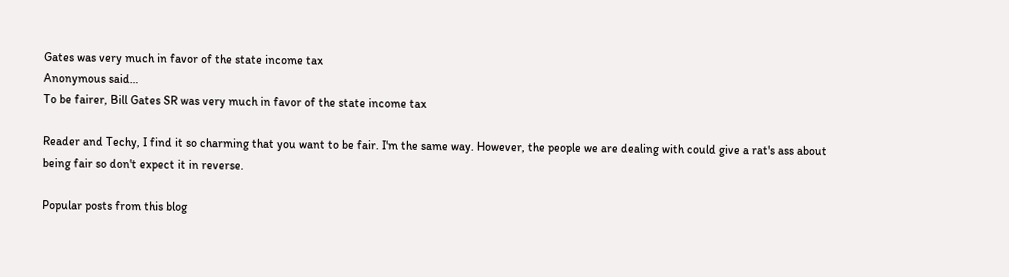Gates was very much in favor of the state income tax
Anonymous said…
To be fairer, Bill Gates SR was very much in favor of the state income tax

Reader and Techy, I find it so charming that you want to be fair. I'm the same way. However, the people we are dealing with could give a rat's ass about being fair so don't expect it in reverse.

Popular posts from this blog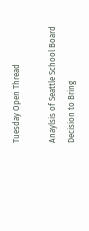Tuesday Open Thread

Anaylsis of Seattle School Board Decision to Bring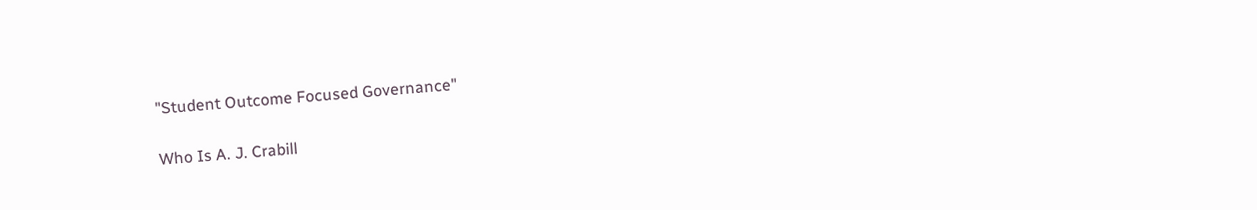"Student Outcome Focused Governance"

Who Is A. J. Crabill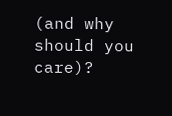(and why should you care)?